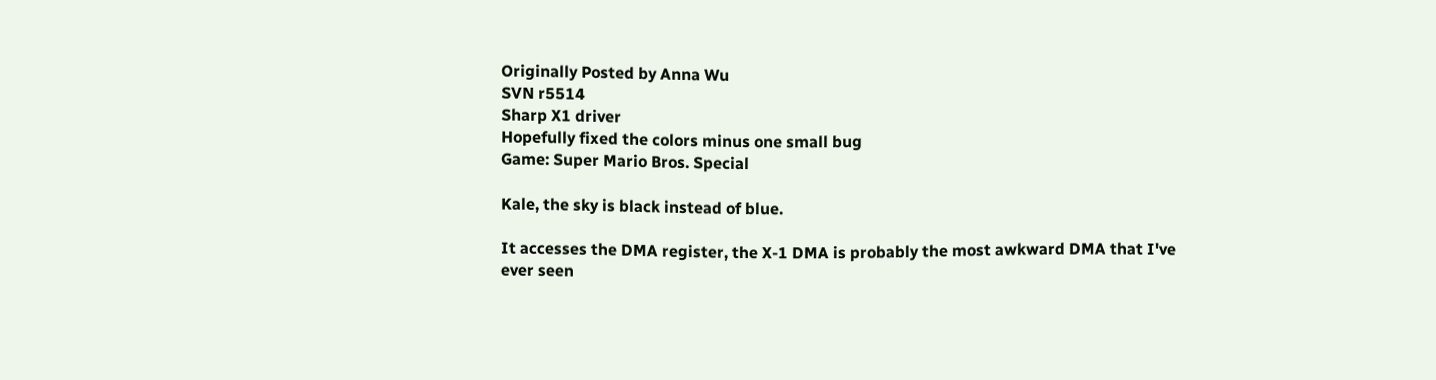Originally Posted by Anna Wu
SVN r5514
Sharp X1 driver
Hopefully fixed the colors minus one small bug
Game: Super Mario Bros. Special

Kale, the sky is black instead of blue.

It accesses the DMA register, the X-1 DMA is probably the most awkward DMA that I've ever seen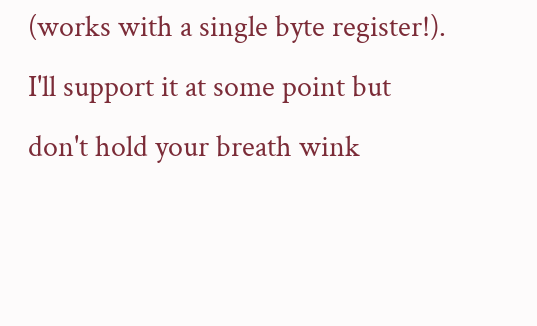(works with a single byte register!). I'll support it at some point but don't hold your breath wink